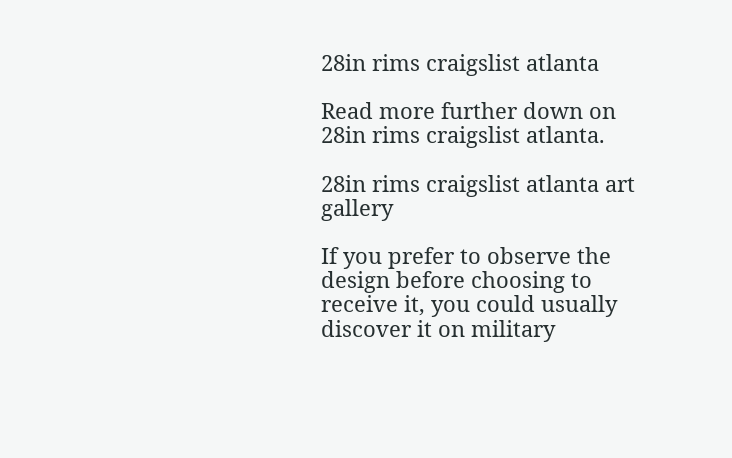28in rims craigslist atlanta

Read more further down on 28in rims craigslist atlanta.

28in rims craigslist atlanta art gallery

If you prefer to observe the design before choosing to receive it, you could usually discover it on military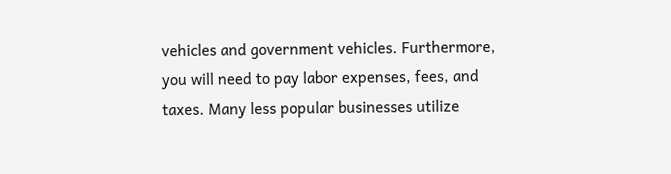vehicles and government vehicles. Furthermore, you will need to pay labor expenses, fees, and taxes. Many less popular businesses utilize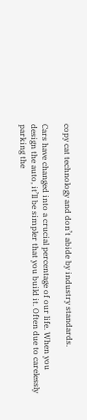copy cat technology and don’t abide by industry standards.

Cars have changed into a crucial percentage of our life. When you design the auto, it’ll be simpler that you build it. Often due to carelessly parking the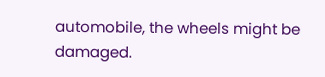automobile, the wheels might be damaged.